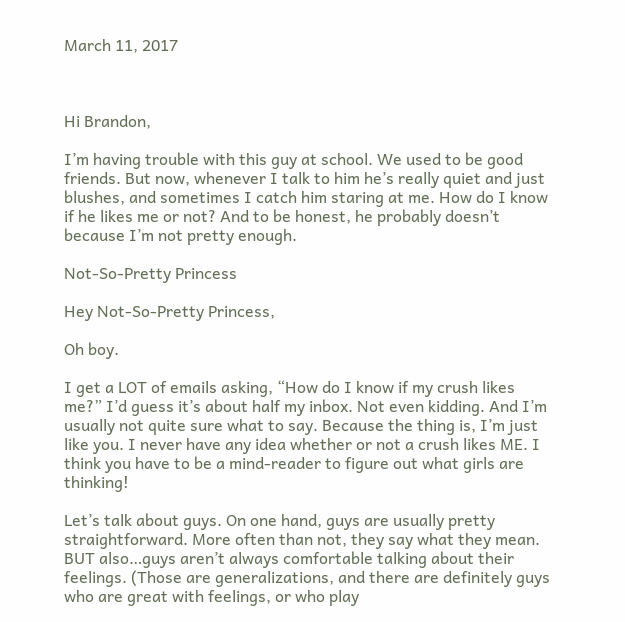March 11, 2017



Hi Brandon,

I’m having trouble with this guy at school. We used to be good friends. But now, whenever I talk to him he’s really quiet and just blushes, and sometimes I catch him staring at me. How do I know if he likes me or not? And to be honest, he probably doesn’t because I’m not pretty enough.

Not-So-Pretty Princess

Hey Not-So-Pretty Princess,

Oh boy.

I get a LOT of emails asking, “How do I know if my crush likes me?” I’d guess it’s about half my inbox. Not even kidding. And I’m usually not quite sure what to say. Because the thing is, I’m just like you. I never have any idea whether or not a crush likes ME. I think you have to be a mind-reader to figure out what girls are thinking!

Let’s talk about guys. On one hand, guys are usually pretty straightforward. More often than not, they say what they mean. BUT also…guys aren’t always comfortable talking about their feelings. (Those are generalizations, and there are definitely guys who are great with feelings, or who play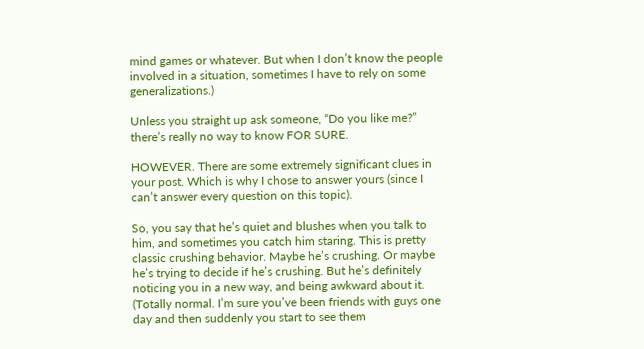mind games or whatever. But when I don’t know the people involved in a situation, sometimes I have to rely on some generalizations.)

Unless you straight up ask someone, “Do you like me?” there’s really no way to know FOR SURE.

HOWEVER. There are some extremely significant clues in your post. Which is why I chose to answer yours (since I can’t answer every question on this topic).

So, you say that he’s quiet and blushes when you talk to him, and sometimes you catch him staring. This is pretty classic crushing behavior. Maybe he’s crushing. Or maybe he’s trying to decide if he’s crushing. But he’s definitely noticing you in a new way, and being awkward about it. (Totally normal. I’m sure you’ve been friends with guys one day and then suddenly you start to see them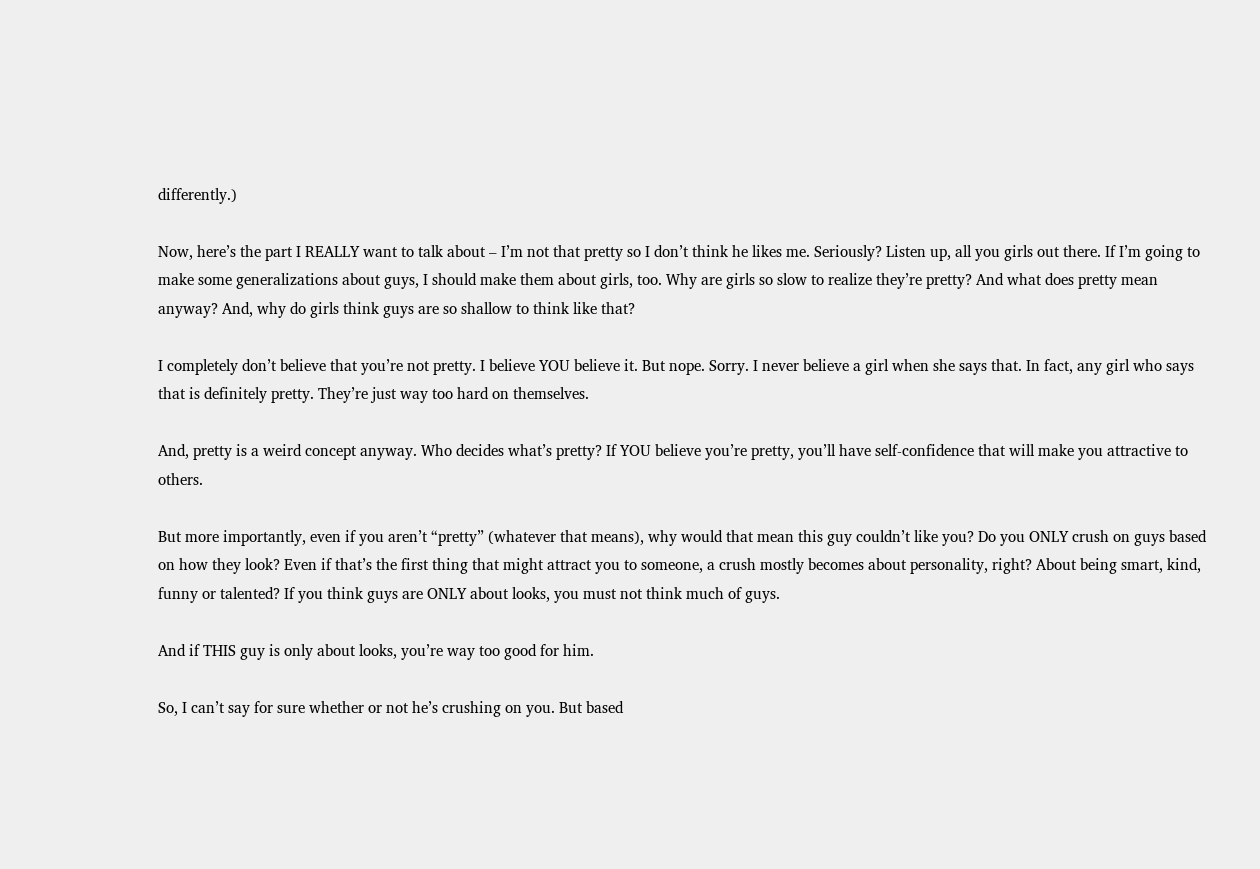differently.)

Now, here’s the part I REALLY want to talk about – I’m not that pretty so I don’t think he likes me. Seriously? Listen up, all you girls out there. If I’m going to make some generalizations about guys, I should make them about girls, too. Why are girls so slow to realize they’re pretty? And what does pretty mean anyway? And, why do girls think guys are so shallow to think like that?

I completely don’t believe that you’re not pretty. I believe YOU believe it. But nope. Sorry. I never believe a girl when she says that. In fact, any girl who says that is definitely pretty. They’re just way too hard on themselves.

And, pretty is a weird concept anyway. Who decides what’s pretty? If YOU believe you’re pretty, you’ll have self-confidence that will make you attractive to others.

But more importantly, even if you aren’t “pretty” (whatever that means), why would that mean this guy couldn’t like you? Do you ONLY crush on guys based on how they look? Even if that’s the first thing that might attract you to someone, a crush mostly becomes about personality, right? About being smart, kind, funny or talented? If you think guys are ONLY about looks, you must not think much of guys.

And if THIS guy is only about looks, you’re way too good for him.

So, I can’t say for sure whether or not he’s crushing on you. But based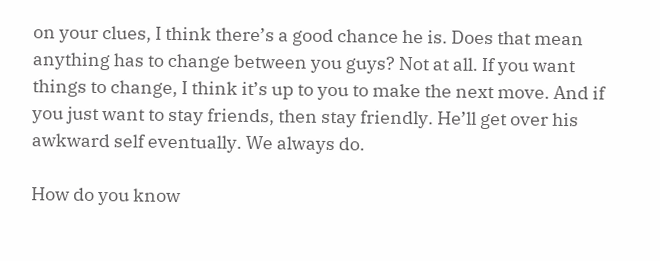on your clues, I think there’s a good chance he is. Does that mean anything has to change between you guys? Not at all. If you want things to change, I think it’s up to you to make the next move. And if you just want to stay friends, then stay friendly. He’ll get over his awkward self eventually. We always do.

How do you know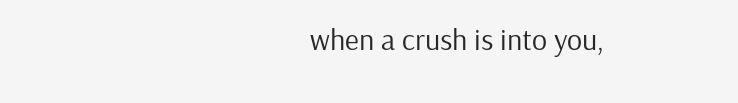when a crush is into you,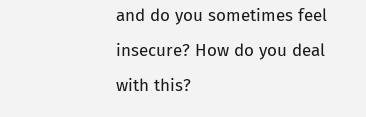and do you sometimes feel insecure? How do you deal with this?